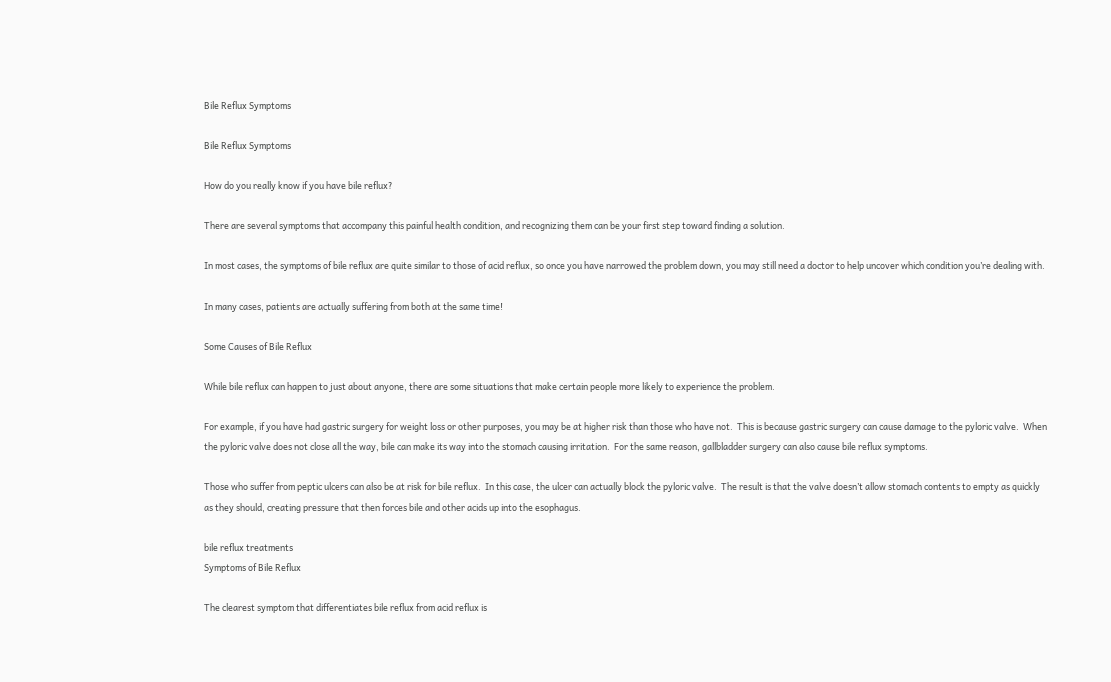Bile Reflux Symptoms

Bile Reflux Symptoms

How do you really know if you have bile reflux?

There are several symptoms that accompany this painful health condition, and recognizing them can be your first step toward finding a solution.

In most cases, the symptoms of bile reflux are quite similar to those of acid reflux, so once you have narrowed the problem down, you may still need a doctor to help uncover which condition you’re dealing with.

In many cases, patients are actually suffering from both at the same time!

Some Causes of Bile Reflux

While bile reflux can happen to just about anyone, there are some situations that make certain people more likely to experience the problem.

For example, if you have had gastric surgery for weight loss or other purposes, you may be at higher risk than those who have not.  This is because gastric surgery can cause damage to the pyloric valve.  When the pyloric valve does not close all the way, bile can make its way into the stomach causing irritation.  For the same reason, gallbladder surgery can also cause bile reflux symptoms.

Those who suffer from peptic ulcers can also be at risk for bile reflux.  In this case, the ulcer can actually block the pyloric valve.  The result is that the valve doesn’t allow stomach contents to empty as quickly as they should, creating pressure that then forces bile and other acids up into the esophagus.

bile reflux treatments
Symptoms of Bile Reflux

The clearest symptom that differentiates bile reflux from acid reflux is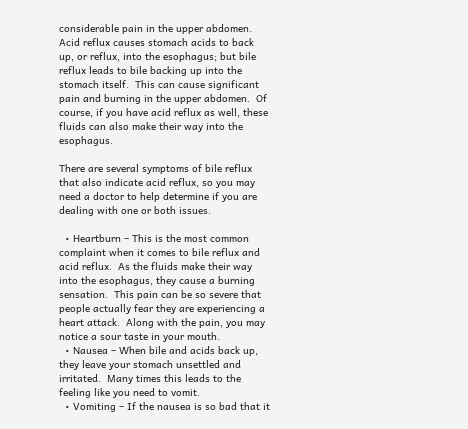considerable pain in the upper abdomen.  Acid reflux causes stomach acids to back up, or reflux, into the esophagus; but bile reflux leads to bile backing up into the stomach itself.  This can cause significant pain and burning in the upper abdomen.  Of course, if you have acid reflux as well, these fluids can also make their way into the esophagus.

There are several symptoms of bile reflux that also indicate acid reflux, so you may need a doctor to help determine if you are dealing with one or both issues.

  • Heartburn – This is the most common complaint when it comes to bile reflux and acid reflux.  As the fluids make their way into the esophagus, they cause a burning sensation.  This pain can be so severe that people actually fear they are experiencing a heart attack.  Along with the pain, you may notice a sour taste in your mouth.
  • Nausea – When bile and acids back up, they leave your stomach unsettled and irritated.  Many times this leads to the feeling like you need to vomit.
  • Vomiting – If the nausea is so bad that it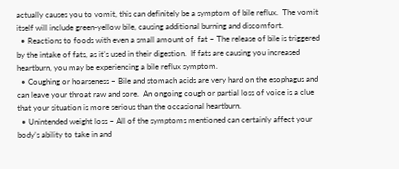actually causes you to vomit, this can definitely be a symptom of bile reflux.  The vomit itself will include green-yellow bile, causing additional burning and discomfort.
  • Reactions to foods with even a small amount of  fat – The release of bile is triggered by the intake of fats, as it’s used in their digestion.  If fats are causing you increased heartburn, you may be experiencing a bile reflux symptom.
  • Coughing or hoarseness – Bile and stomach acids are very hard on the esophagus and can leave your throat raw and sore.  An ongoing cough or partial loss of voice is a clue that your situation is more serious than the occasional heartburn.
  • Unintended weight loss – All of the symptoms mentioned can certainly affect your body’s ability to take in and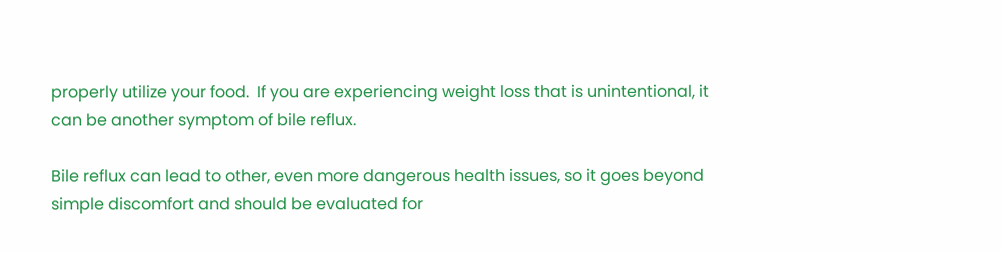properly utilize your food.  If you are experiencing weight loss that is unintentional, it can be another symptom of bile reflux.

Bile reflux can lead to other, even more dangerous health issues, so it goes beyond simple discomfort and should be evaluated for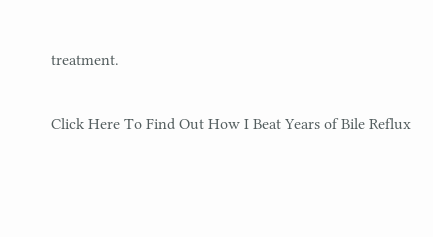treatment.

Click Here To Find Out How I Beat Years of Bile Reflux